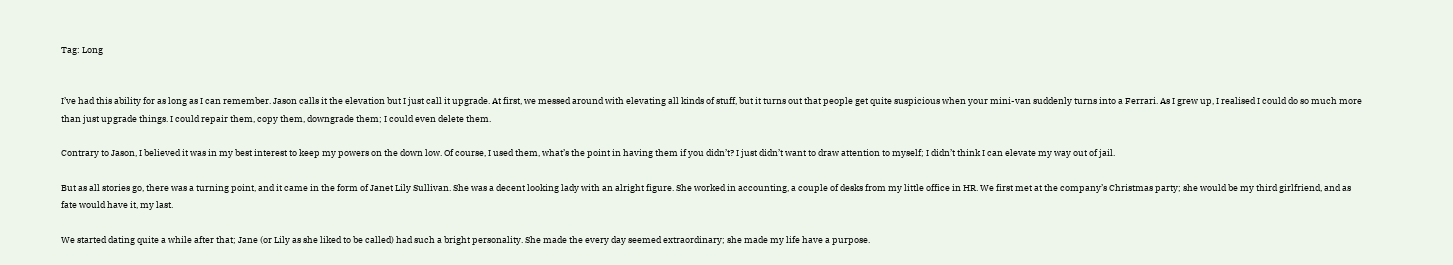Tag: Long


I’ve had this ability for as long as I can remember. Jason calls it the elevation but I just call it upgrade. At first, we messed around with elevating all kinds of stuff, but it turns out that people get quite suspicious when your mini-van suddenly turns into a Ferrari. As I grew up, I realised I could do so much more than just upgrade things. I could repair them, copy them, downgrade them; I could even delete them.

Contrary to Jason, I believed it was in my best interest to keep my powers on the down low. Of course, I used them, what’s the point in having them if you didn’t? I just didn’t want to draw attention to myself; I didn’t think I can elevate my way out of jail.

But as all stories go, there was a turning point, and it came in the form of Janet Lily Sullivan. She was a decent looking lady with an alright figure. She worked in accounting, a couple of desks from my little office in HR. We first met at the company’s Christmas party; she would be my third girlfriend, and as fate would have it, my last.

We started dating quite a while after that; Jane (or Lily as she liked to be called) had such a bright personality. She made the every day seemed extraordinary; she made my life have a purpose.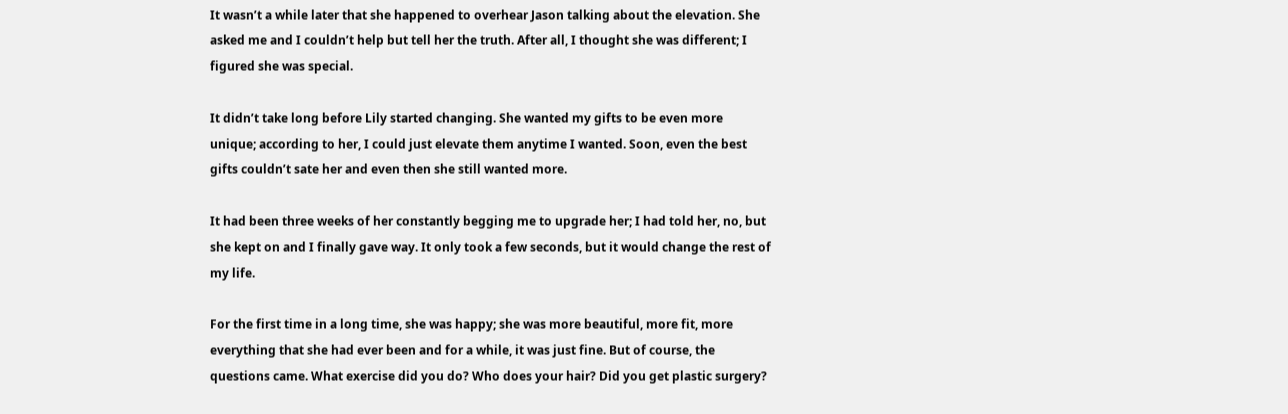It wasn’t a while later that she happened to overhear Jason talking about the elevation. She asked me and I couldn’t help but tell her the truth. After all, I thought she was different; I figured she was special.

It didn’t take long before Lily started changing. She wanted my gifts to be even more unique; according to her, I could just elevate them anytime I wanted. Soon, even the best gifts couldn’t sate her and even then she still wanted more.

It had been three weeks of her constantly begging me to upgrade her; I had told her, no, but she kept on and I finally gave way. It only took a few seconds, but it would change the rest of my life.

For the first time in a long time, she was happy; she was more beautiful, more fit, more everything that she had ever been and for a while, it was just fine. But of course, the questions came. What exercise did you do? Who does your hair? Did you get plastic surgery?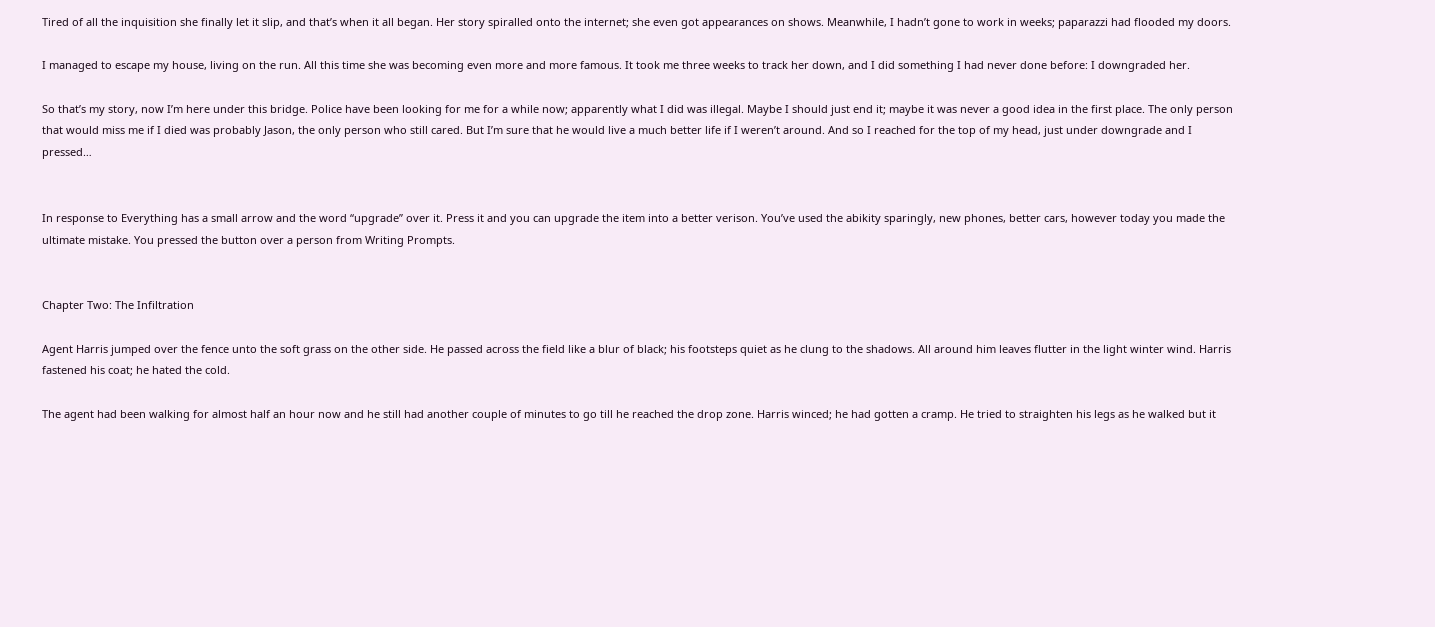Tired of all the inquisition she finally let it slip, and that’s when it all began. Her story spiralled onto the internet; she even got appearances on shows. Meanwhile, I hadn’t gone to work in weeks; paparazzi had flooded my doors.

I managed to escape my house, living on the run. All this time she was becoming even more and more famous. It took me three weeks to track her down, and I did something I had never done before: I downgraded her.

So that’s my story, now I’m here under this bridge. Police have been looking for me for a while now; apparently what I did was illegal. Maybe I should just end it; maybe it was never a good idea in the first place. The only person that would miss me if I died was probably Jason, the only person who still cared. But I’m sure that he would live a much better life if I weren’t around. And so I reached for the top of my head, just under downgrade and I pressed…


In response to Everything has a small arrow and the word “upgrade” over it. Press it and you can upgrade the item into a better verison. You’ve used the abikity sparingly, new phones, better cars, however today you made the ultimate mistake. You pressed the button over a person from Writing Prompts.


Chapter Two: The Infiltration

Agent Harris jumped over the fence unto the soft grass on the other side. He passed across the field like a blur of black; his footsteps quiet as he clung to the shadows. All around him leaves flutter in the light winter wind. Harris fastened his coat; he hated the cold.

The agent had been walking for almost half an hour now and he still had another couple of minutes to go till he reached the drop zone. Harris winced; he had gotten a cramp. He tried to straighten his legs as he walked but it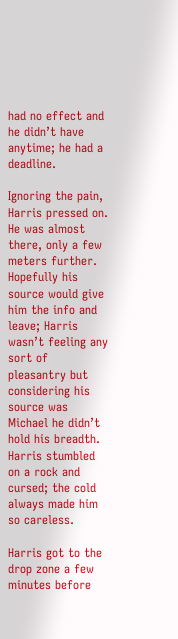had no effect and he didn’t have anytime; he had a deadline.

Ignoring the pain, Harris pressed on. He was almost there, only a few meters further. Hopefully his source would give him the info and leave; Harris wasn’t feeling any sort of pleasantry but considering his source was Michael he didn’t hold his breadth. Harris stumbled on a rock and cursed; the cold always made him so careless.

Harris got to the drop zone a few minutes before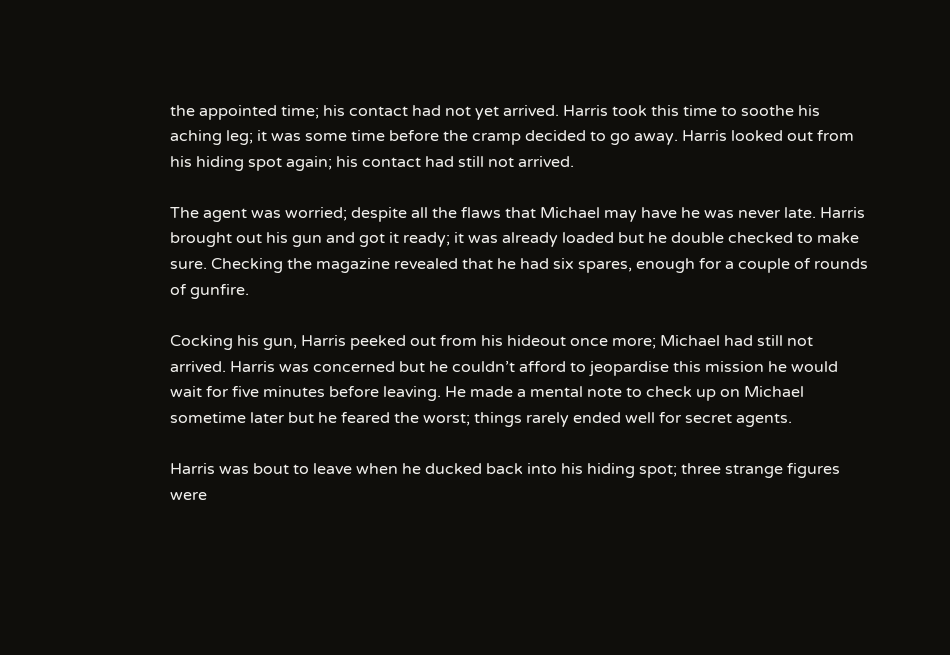the appointed time; his contact had not yet arrived. Harris took this time to soothe his aching leg; it was some time before the cramp decided to go away. Harris looked out from his hiding spot again; his contact had still not arrived.

The agent was worried; despite all the flaws that Michael may have he was never late. Harris brought out his gun and got it ready; it was already loaded but he double checked to make sure. Checking the magazine revealed that he had six spares, enough for a couple of rounds of gunfire.

Cocking his gun, Harris peeked out from his hideout once more; Michael had still not arrived. Harris was concerned but he couldn’t afford to jeopardise this mission he would wait for five minutes before leaving. He made a mental note to check up on Michael sometime later but he feared the worst; things rarely ended well for secret agents.

Harris was bout to leave when he ducked back into his hiding spot; three strange figures were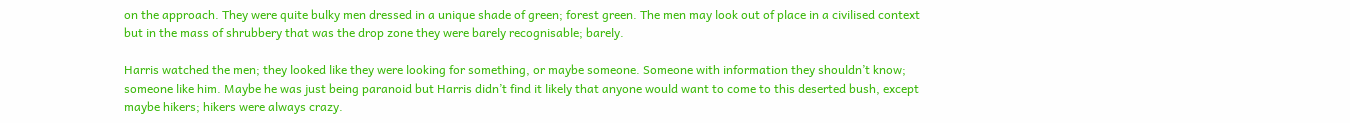on the approach. They were quite bulky men dressed in a unique shade of green; forest green. The men may look out of place in a civilised context but in the mass of shrubbery that was the drop zone they were barely recognisable; barely.

Harris watched the men; they looked like they were looking for something, or maybe someone. Someone with information they shouldn’t know; someone like him. Maybe he was just being paranoid but Harris didn’t find it likely that anyone would want to come to this deserted bush, except maybe hikers; hikers were always crazy.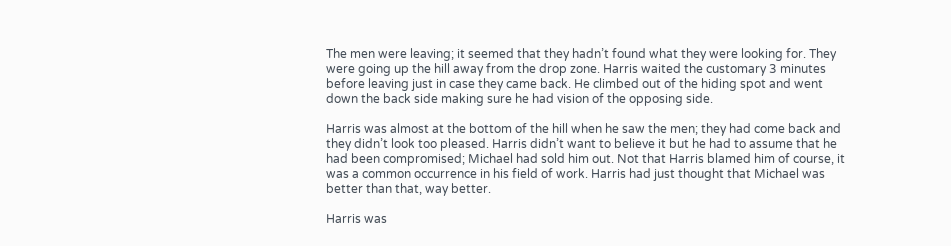The men were leaving; it seemed that they hadn’t found what they were looking for. They were going up the hill away from the drop zone. Harris waited the customary 3 minutes before leaving just in case they came back. He climbed out of the hiding spot and went down the back side making sure he had vision of the opposing side.

Harris was almost at the bottom of the hill when he saw the men; they had come back and they didn’t look too pleased. Harris didn’t want to believe it but he had to assume that he had been compromised; Michael had sold him out. Not that Harris blamed him of course, it was a common occurrence in his field of work. Harris had just thought that Michael was better than that, way better.

Harris was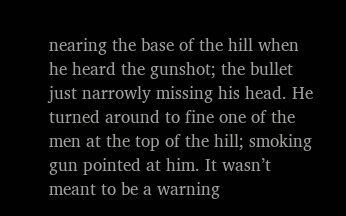nearing the base of the hill when he heard the gunshot; the bullet just narrowly missing his head. He turned around to fine one of the men at the top of the hill; smoking gun pointed at him. It wasn’t meant to be a warning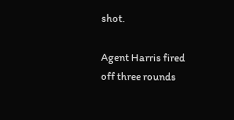shot.

Agent Harris fired off three rounds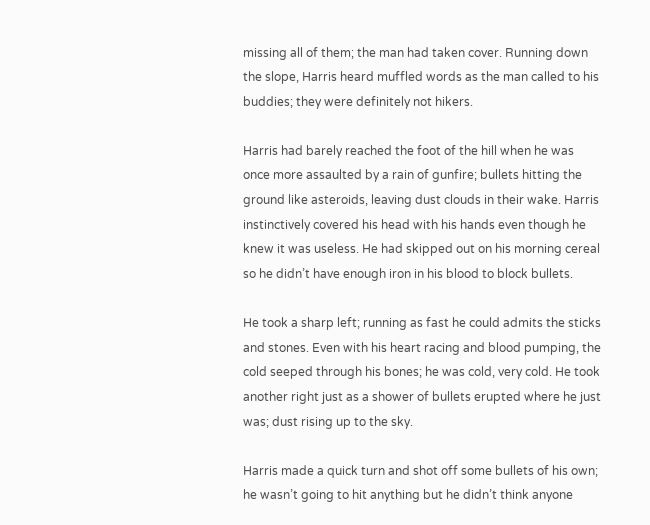missing all of them; the man had taken cover. Running down the slope, Harris heard muffled words as the man called to his buddies; they were definitely not hikers.

Harris had barely reached the foot of the hill when he was once more assaulted by a rain of gunfire; bullets hitting the ground like asteroids, leaving dust clouds in their wake. Harris instinctively covered his head with his hands even though he knew it was useless. He had skipped out on his morning cereal so he didn’t have enough iron in his blood to block bullets.

He took a sharp left; running as fast he could admits the sticks and stones. Even with his heart racing and blood pumping, the cold seeped through his bones; he was cold, very cold. He took another right just as a shower of bullets erupted where he just was; dust rising up to the sky.

Harris made a quick turn and shot off some bullets of his own; he wasn’t going to hit anything but he didn’t think anyone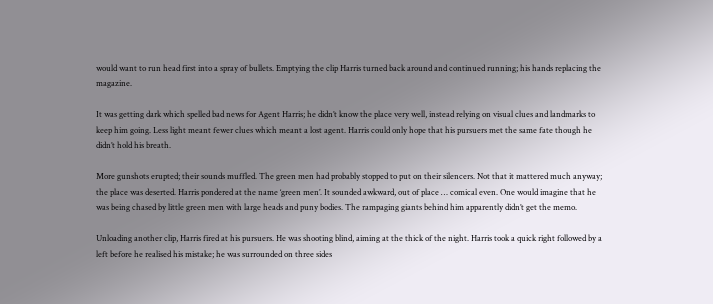would want to run head first into a spray of bullets. Emptying the clip Harris turned back around and continued running; his hands replacing the magazine.

It was getting dark which spelled bad news for Agent Harris; he didn’t know the place very well, instead relying on visual clues and landmarks to keep him going. Less light meant fewer clues which meant a lost agent. Harris could only hope that his pursuers met the same fate though he didn’t hold his breath.

More gunshots erupted; their sounds muffled. The green men had probably stopped to put on their silencers. Not that it mattered much anyway; the place was deserted. Harris pondered at the name ‘green men’. It sounded awkward, out of place … comical even. One would imagine that he was being chased by little green men with large heads and puny bodies. The rampaging giants behind him apparently didn’t get the memo.

Unloading another clip, Harris fired at his pursuers. He was shooting blind, aiming at the thick of the night. Harris took a quick right followed by a left before he realised his mistake; he was surrounded on three sides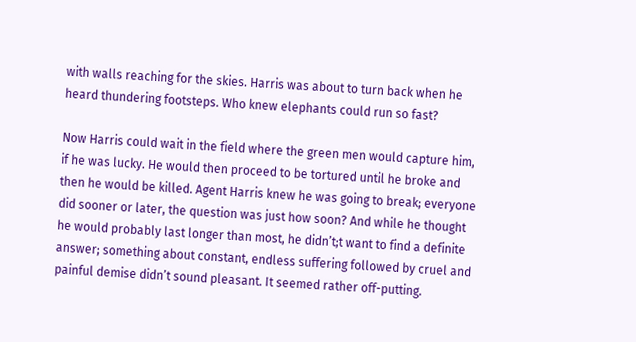with walls reaching for the skies. Harris was about to turn back when he heard thundering footsteps. Who knew elephants could run so fast?

Now Harris could wait in the field where the green men would capture him, if he was lucky. He would then proceed to be tortured until he broke and then he would be killed. Agent Harris knew he was going to break; everyone did sooner or later, the question was just how soon? And while he thought he would probably last longer than most, he didn’t;t want to find a definite answer; something about constant, endless suffering followed by cruel and painful demise didn’t sound pleasant. It seemed rather off-putting.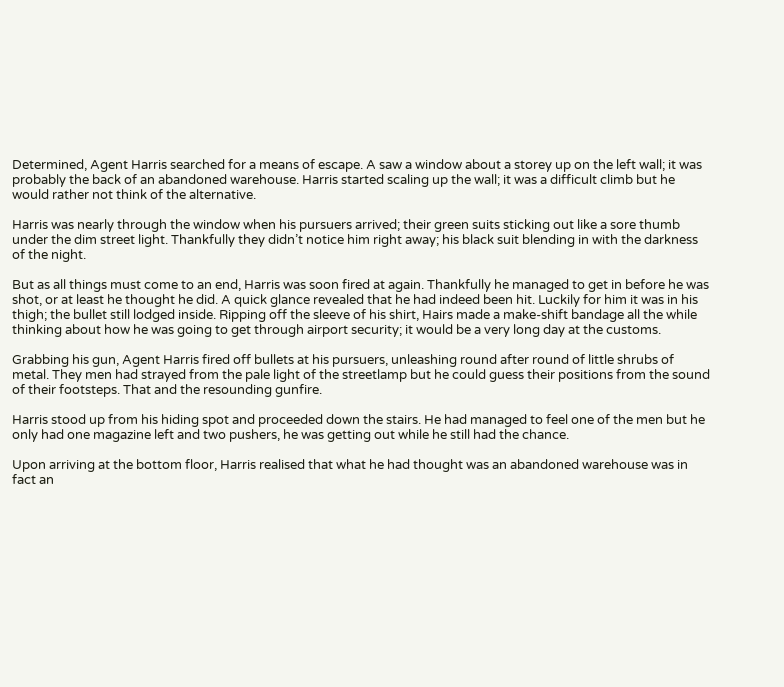Determined, Agent Harris searched for a means of escape. A saw a window about a storey up on the left wall; it was probably the back of an abandoned warehouse. Harris started scaling up the wall; it was a difficult climb but he would rather not think of the alternative.

Harris was nearly through the window when his pursuers arrived; their green suits sticking out like a sore thumb under the dim street light. Thankfully they didn’t notice him right away; his black suit blending in with the darkness of the night.

But as all things must come to an end, Harris was soon fired at again. Thankfully he managed to get in before he was shot, or at least he thought he did. A quick glance revealed that he had indeed been hit. Luckily for him it was in his thigh; the bullet still lodged inside. Ripping off the sleeve of his shirt, Hairs made a make-shift bandage all the while thinking about how he was going to get through airport security; it would be a very long day at the customs.

Grabbing his gun, Agent Harris fired off bullets at his pursuers, unleashing round after round of little shrubs of metal. They men had strayed from the pale light of the streetlamp but he could guess their positions from the sound of their footsteps. That and the resounding gunfire.

Harris stood up from his hiding spot and proceeded down the stairs. He had managed to feel one of the men but he only had one magazine left and two pushers, he was getting out while he still had the chance.

Upon arriving at the bottom floor, Harris realised that what he had thought was an abandoned warehouse was in fact an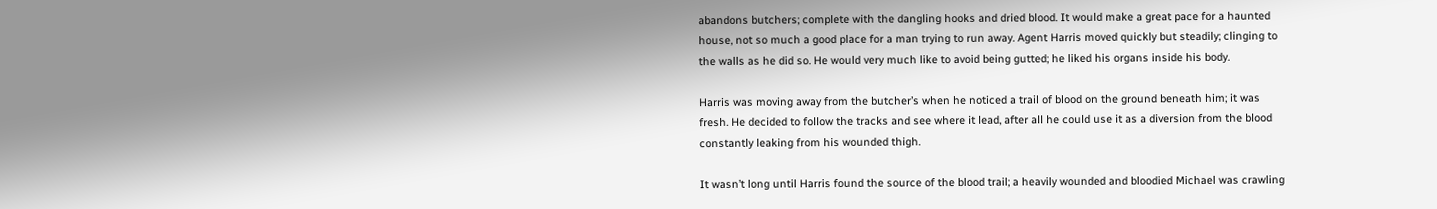abandons butchers; complete with the dangling hooks and dried blood. It would make a great pace for a haunted house, not so much a good place for a man trying to run away. Agent Harris moved quickly but steadily; clinging to the walls as he did so. He would very much like to avoid being gutted; he liked his organs inside his body.

Harris was moving away from the butcher’s when he noticed a trail of blood on the ground beneath him; it was fresh. He decided to follow the tracks and see where it lead, after all he could use it as a diversion from the blood constantly leaking from his wounded thigh.

It wasn’t long until Harris found the source of the blood trail; a heavily wounded and bloodied Michael was crawling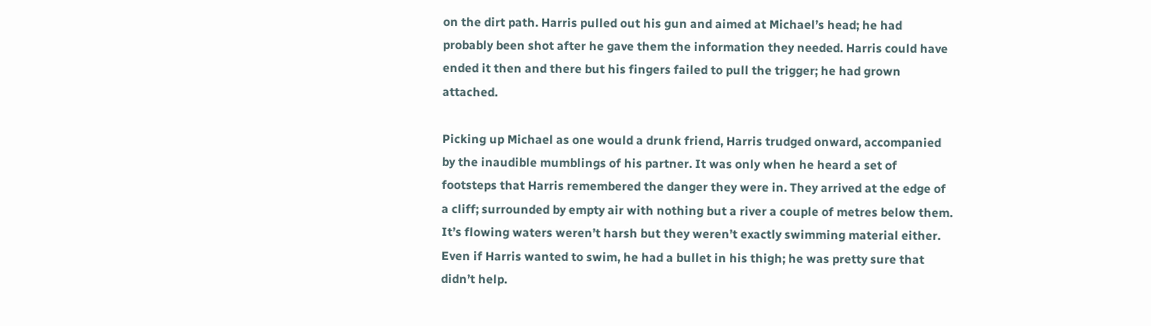on the dirt path. Harris pulled out his gun and aimed at Michael’s head; he had probably been shot after he gave them the information they needed. Harris could have ended it then and there but his fingers failed to pull the trigger; he had grown attached.

Picking up Michael as one would a drunk friend, Harris trudged onward, accompanied by the inaudible mumblings of his partner. It was only when he heard a set of footsteps that Harris remembered the danger they were in. They arrived at the edge of a cliff; surrounded by empty air with nothing but a river a couple of metres below them. It’s flowing waters weren’t harsh but they weren’t exactly swimming material either. Even if Harris wanted to swim, he had a bullet in his thigh; he was pretty sure that didn’t help.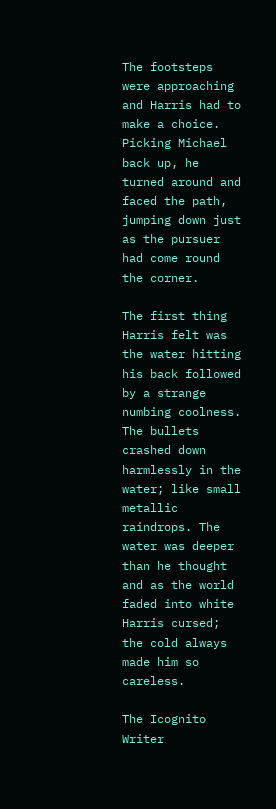The footsteps were approaching and Harris had to make a choice. Picking Michael back up, he turned around and faced the path, jumping down just as the pursuer had come round the corner.

The first thing Harris felt was the water hitting his back followed by a strange numbing coolness. The bullets crashed down harmlessly in the water; like small metallic raindrops. The water was deeper than he thought and as the world faded into white Harris cursed; the cold always made him so careless.

The Icognito Writer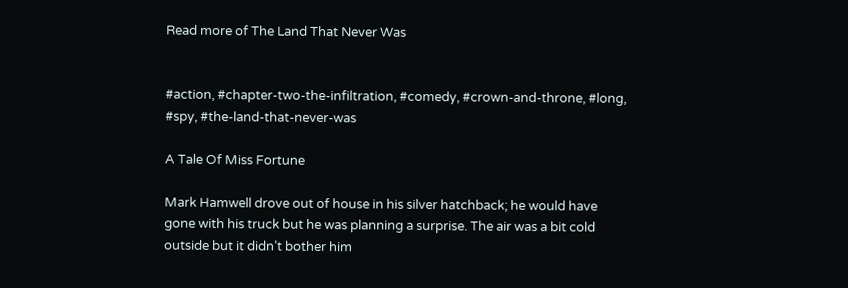Read more of The Land That Never Was


#action, #chapter-two-the-infiltration, #comedy, #crown-and-throne, #long, #spy, #the-land-that-never-was

A Tale Of Miss Fortune

Mark Hamwell drove out of house in his silver hatchback; he would have gone with his truck but he was planning a surprise. The air was a bit cold outside but it didn’t bother him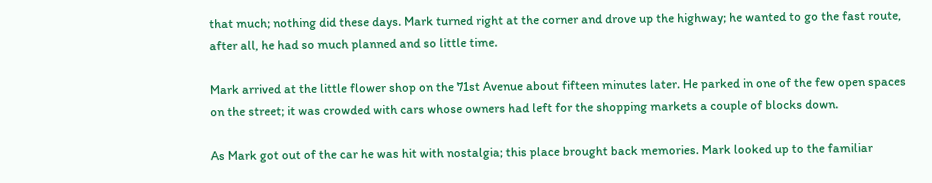that much; nothing did these days. Mark turned right at the corner and drove up the highway; he wanted to go the fast route, after all, he had so much planned and so little time.

Mark arrived at the little flower shop on the 71st Avenue about fifteen minutes later. He parked in one of the few open spaces on the street; it was crowded with cars whose owners had left for the shopping markets a couple of blocks down.

As Mark got out of the car he was hit with nostalgia; this place brought back memories. Mark looked up to the familiar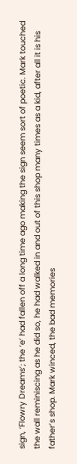sign, ‘Flowry Dreams’; the ‘e’ had fallen off a long time ago making the sign seem sort of poetic. Mark touched the wall reminiscing as he did so, he had walked in and out of this shop many times as a kid, after all it is his father’s shop. Mark winced, the bad memories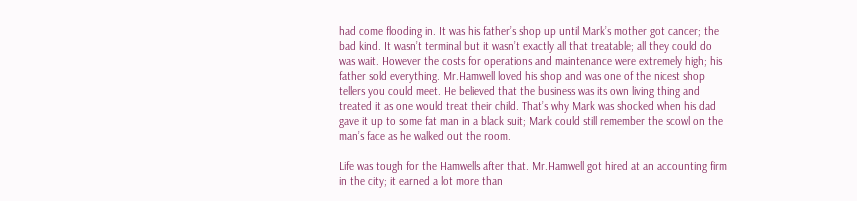had come flooding in. It was his father’s shop up until Mark’s mother got cancer; the bad kind. It wasn’t terminal but it wasn’t exactly all that treatable; all they could do was wait. However the costs for operations and maintenance were extremely high; his father sold everything. Mr.Hamwell loved his shop and was one of the nicest shop tellers you could meet. He believed that the business was its own living thing and treated it as one would treat their child. That’s why Mark was shocked when his dad gave it up to some fat man in a black suit; Mark could still remember the scowl on the man’s face as he walked out the room.

Life was tough for the Hamwells after that. Mr.Hamwell got hired at an accounting firm in the city; it earned a lot more than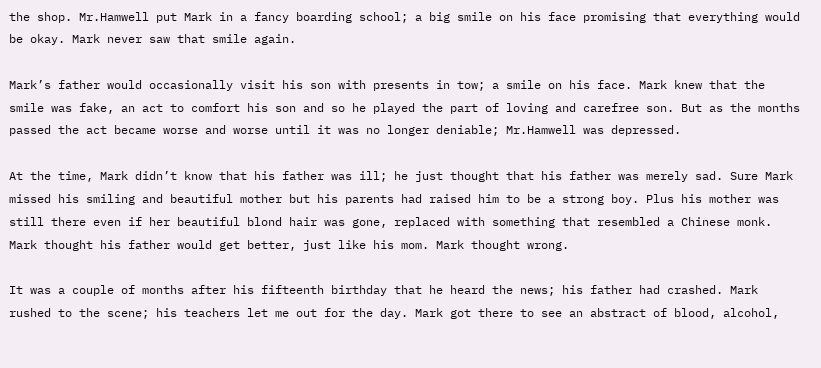the shop. Mr.Hamwell put Mark in a fancy boarding school; a big smile on his face promising that everything would be okay. Mark never saw that smile again.

Mark’s father would occasionally visit his son with presents in tow; a smile on his face. Mark knew that the smile was fake, an act to comfort his son and so he played the part of loving and carefree son. But as the months passed the act became worse and worse until it was no longer deniable; Mr.Hamwell was depressed.

At the time, Mark didn’t know that his father was ill; he just thought that his father was merely sad. Sure Mark missed his smiling and beautiful mother but his parents had raised him to be a strong boy. Plus his mother was still there even if her beautiful blond hair was gone, replaced with something that resembled a Chinese monk. Mark thought his father would get better, just like his mom. Mark thought wrong.

It was a couple of months after his fifteenth birthday that he heard the news; his father had crashed. Mark rushed to the scene; his teachers let me out for the day. Mark got there to see an abstract of blood, alcohol,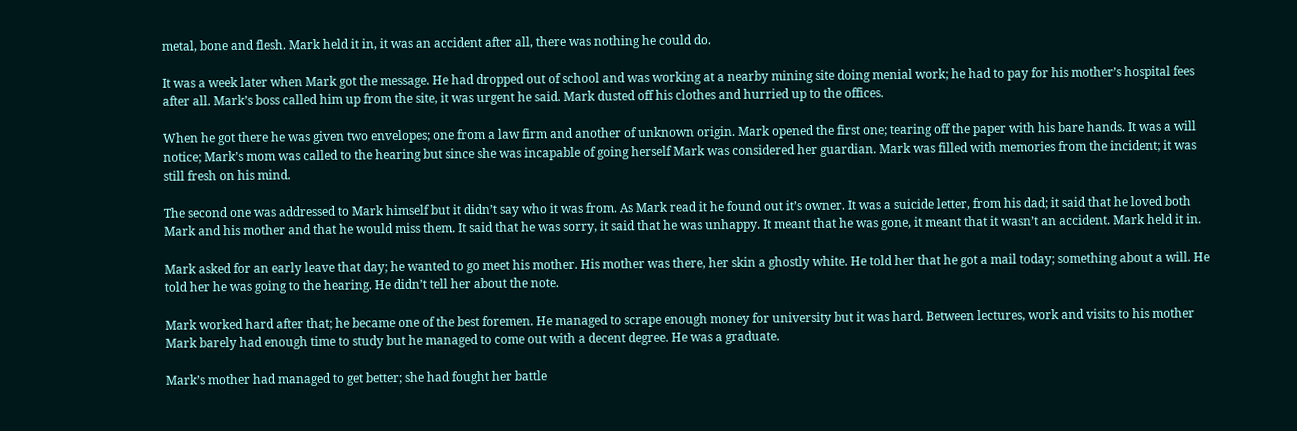metal, bone and flesh. Mark held it in, it was an accident after all, there was nothing he could do.

It was a week later when Mark got the message. He had dropped out of school and was working at a nearby mining site doing menial work; he had to pay for his mother’s hospital fees after all. Mark’s boss called him up from the site, it was urgent he said. Mark dusted off his clothes and hurried up to the offices.

When he got there he was given two envelopes; one from a law firm and another of unknown origin. Mark opened the first one; tearing off the paper with his bare hands. It was a will notice; Mark’s mom was called to the hearing but since she was incapable of going herself Mark was considered her guardian. Mark was filled with memories from the incident; it was still fresh on his mind.

The second one was addressed to Mark himself but it didn’t say who it was from. As Mark read it he found out it’s owner. It was a suicide letter, from his dad; it said that he loved both Mark and his mother and that he would miss them. It said that he was sorry, it said that he was unhappy. It meant that he was gone, it meant that it wasn’t an accident. Mark held it in.

Mark asked for an early leave that day; he wanted to go meet his mother. His mother was there, her skin a ghostly white. He told her that he got a mail today; something about a will. He told her he was going to the hearing. He didn’t tell her about the note.

Mark worked hard after that; he became one of the best foremen. He managed to scrape enough money for university but it was hard. Between lectures, work and visits to his mother Mark barely had enough time to study but he managed to come out with a decent degree. He was a graduate.

Mark’s mother had managed to get better; she had fought her battle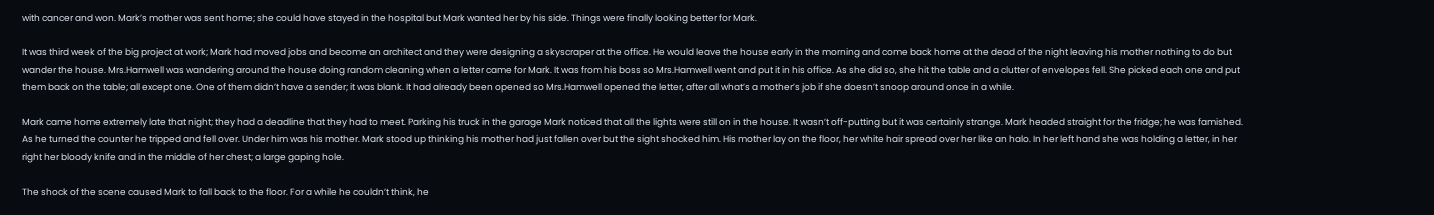with cancer and won. Mark’s mother was sent home; she could have stayed in the hospital but Mark wanted her by his side. Things were finally looking better for Mark.

It was third week of the big project at work; Mark had moved jobs and become an architect and they were designing a skyscraper at the office. He would leave the house early in the morning and come back home at the dead of the night leaving his mother nothing to do but wander the house. Mrs.Hamwell was wandering around the house doing random cleaning when a letter came for Mark. It was from his boss so Mrs.Hamwell went and put it in his office. As she did so, she hit the table and a clutter of envelopes fell. She picked each one and put them back on the table; all except one. One of them didn’t have a sender; it was blank. It had already been opened so Mrs.Hamwell opened the letter, after all what’s a mother’s job if she doesn’t snoop around once in a while.

Mark came home extremely late that night; they had a deadline that they had to meet. Parking his truck in the garage Mark noticed that all the lights were still on in the house. It wasn’t off-putting but it was certainly strange. Mark headed straight for the fridge; he was famished. As he turned the counter he tripped and fell over. Under him was his mother. Mark stood up thinking his mother had just fallen over but the sight shocked him. His mother lay on the floor, her white hair spread over her like an halo. In her left hand she was holding a letter, in her right her bloody knife and in the middle of her chest; a large gaping hole.

The shock of the scene caused Mark to fall back to the floor. For a while he couldn’t think, he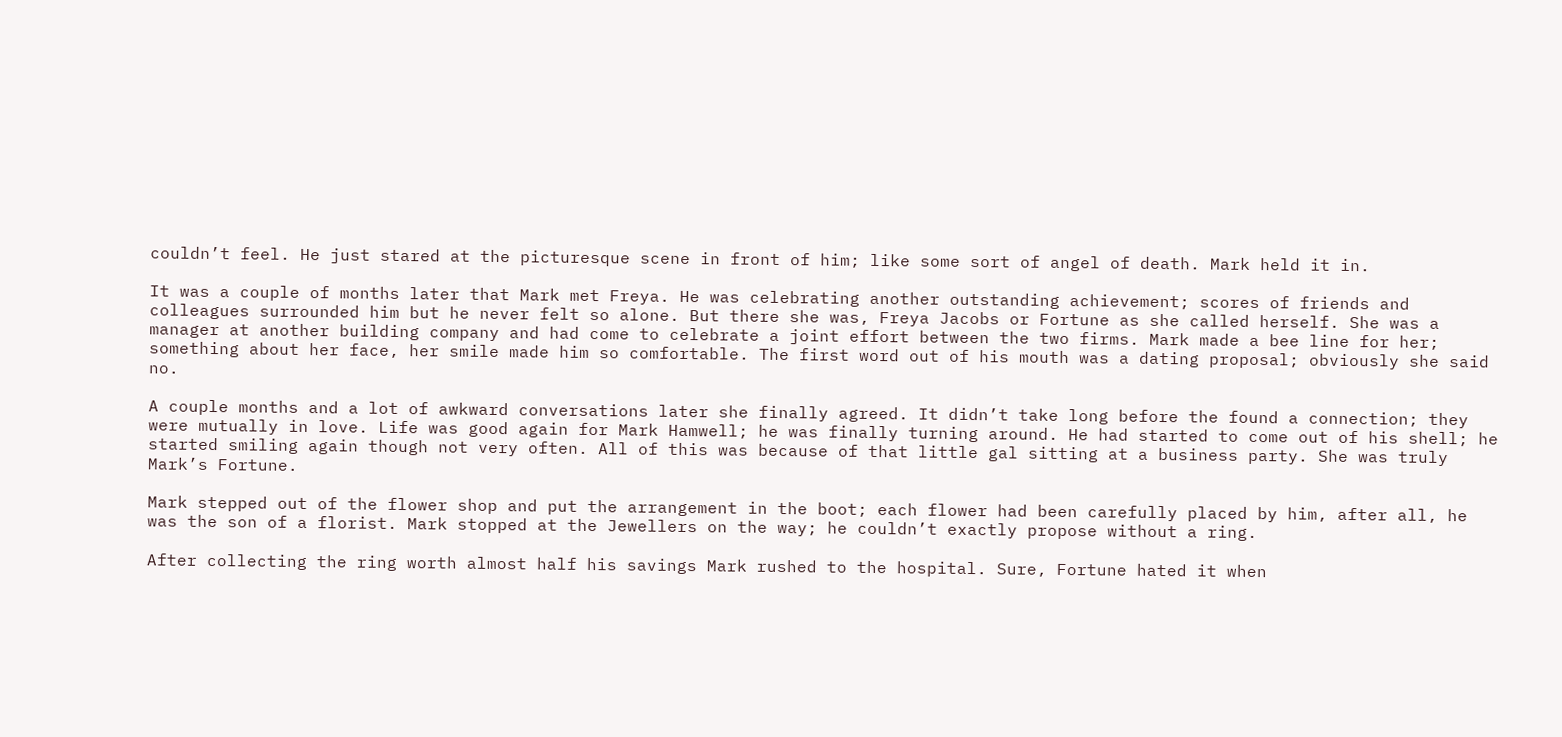couldn’t feel. He just stared at the picturesque scene in front of him; like some sort of angel of death. Mark held it in.

It was a couple of months later that Mark met Freya. He was celebrating another outstanding achievement; scores of friends and colleagues surrounded him but he never felt so alone. But there she was, Freya Jacobs or Fortune as she called herself. She was a manager at another building company and had come to celebrate a joint effort between the two firms. Mark made a bee line for her; something about her face, her smile made him so comfortable. The first word out of his mouth was a dating proposal; obviously she said no.

A couple months and a lot of awkward conversations later she finally agreed. It didn’t take long before the found a connection; they were mutually in love. Life was good again for Mark Hamwell; he was finally turning around. He had started to come out of his shell; he started smiling again though not very often. All of this was because of that little gal sitting at a business party. She was truly Mark’s Fortune.

Mark stepped out of the flower shop and put the arrangement in the boot; each flower had been carefully placed by him, after all, he was the son of a florist. Mark stopped at the Jewellers on the way; he couldn’t exactly propose without a ring.

After collecting the ring worth almost half his savings Mark rushed to the hospital. Sure, Fortune hated it when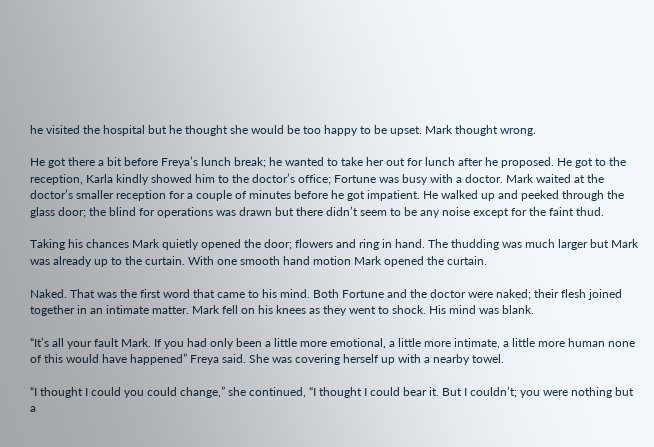he visited the hospital but he thought she would be too happy to be upset. Mark thought wrong.

He got there a bit before Freya’s lunch break; he wanted to take her out for lunch after he proposed. He got to the reception, Karla kindly showed him to the doctor’s office; Fortune was busy with a doctor. Mark waited at the doctor’s smaller reception for a couple of minutes before he got impatient. He walked up and peeked through the glass door; the blind for operations was drawn but there didn’t seem to be any noise except for the faint thud.

Taking his chances Mark quietly opened the door; flowers and ring in hand. The thudding was much larger but Mark was already up to the curtain. With one smooth hand motion Mark opened the curtain.

Naked. That was the first word that came to his mind. Both Fortune and the doctor were naked; their flesh joined together in an intimate matter. Mark fell on his knees as they went to shock. His mind was blank.

“It’s all your fault Mark. If you had only been a little more emotional, a little more intimate, a little more human none of this would have happened” Freya said. She was covering herself up with a nearby towel.

“I thought I could you could change,” she continued, “I thought I could bear it. But I couldn’t; you were nothing but a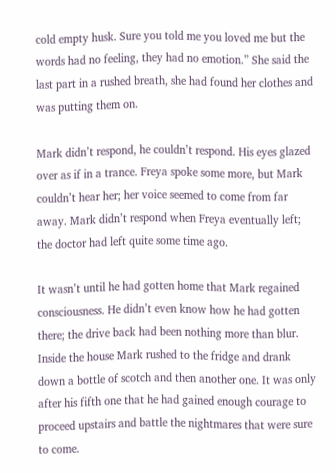cold empty husk. Sure you told me you loved me but the words had no feeling, they had no emotion.” She said the last part in a rushed breath, she had found her clothes and was putting them on.

Mark didn’t respond, he couldn’t respond. His eyes glazed over as if in a trance. Freya spoke some more, but Mark couldn’t hear her; her voice seemed to come from far away. Mark didn’t respond when Freya eventually left; the doctor had left quite some time ago.

It wasn’t until he had gotten home that Mark regained consciousness. He didn’t even know how he had gotten there; the drive back had been nothing more than blur. Inside the house Mark rushed to the fridge and drank down a bottle of scotch and then another one. It was only after his fifth one that he had gained enough courage to proceed upstairs and battle the nightmares that were sure to come.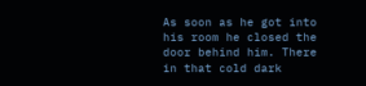As soon as he got into his room he closed the door behind him. There in that cold dark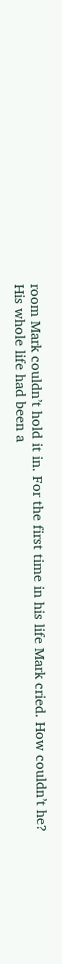room Mark couldn’t hold it in. For the first time in his life Mark cried. How couldn’t he? His whole life had been a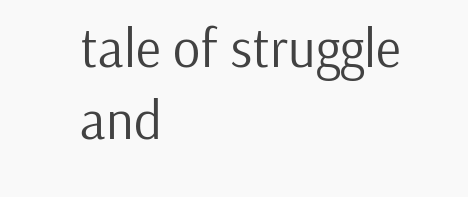tale of struggle and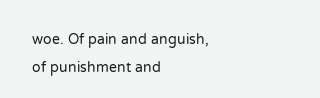woe. Of pain and anguish, of punishment and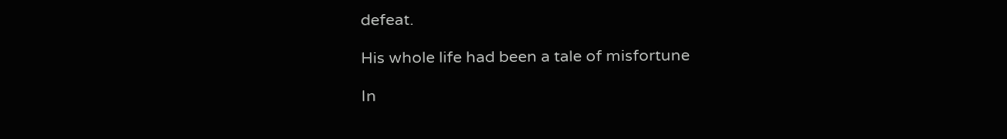defeat.

His whole life had been a tale of misfortune

In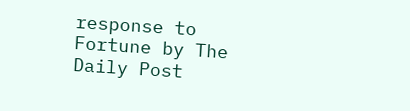response to Fortune by The Daily Post